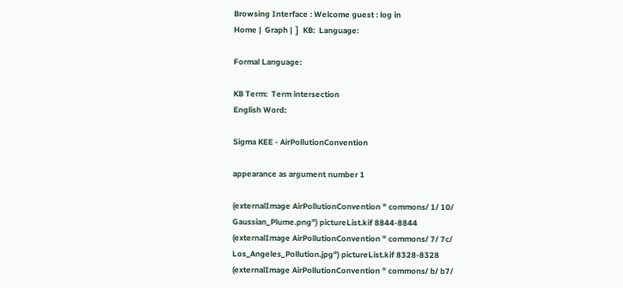Browsing Interface : Welcome guest : log in
Home |  Graph |  ]  KB:  Language:

Formal Language:

KB Term:  Term intersection
English Word:

Sigma KEE - AirPollutionConvention

appearance as argument number 1

(externalImage AirPollutionConvention " commons/ 1/ 10/ Gaussian_Plume.png") pictureList.kif 8844-8844
(externalImage AirPollutionConvention " commons/ 7/ 7c/ Los_Angeles_Pollution.jpg") pictureList.kif 8328-8328
(externalImage AirPollutionConvention " commons/ b/ b7/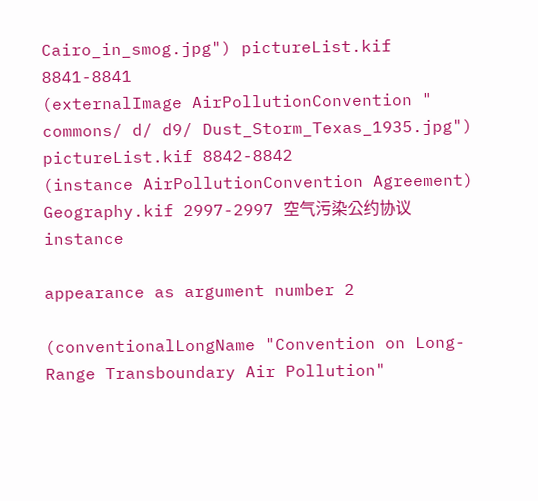Cairo_in_smog.jpg") pictureList.kif 8841-8841
(externalImage AirPollutionConvention " commons/ d/ d9/ Dust_Storm_Texas_1935.jpg") pictureList.kif 8842-8842
(instance AirPollutionConvention Agreement) Geography.kif 2997-2997 空气污染公约协议instance

appearance as argument number 2

(conventionalLongName "Convention on Long-Range Transboundary Air Pollution"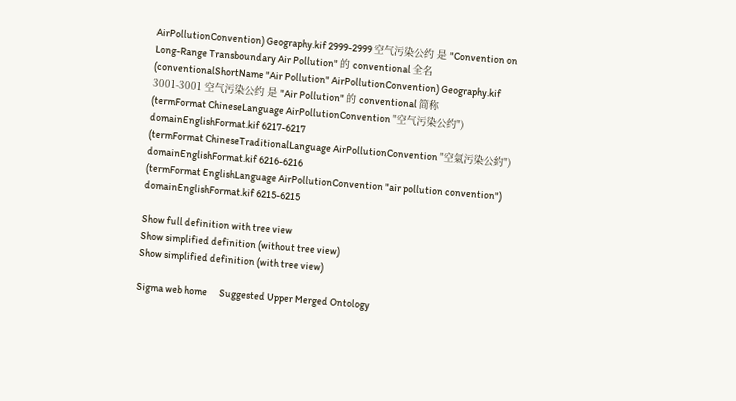AirPollutionConvention) Geography.kif 2999-2999 空气污染公约 是 "Convention on Long-Range Transboundary Air Pollution" 的 conventional 全名
(conventionalShortName "Air Pollution" AirPollutionConvention) Geography.kif 3001-3001 空气污染公约 是 "Air Pollution" 的 conventional 简称
(termFormat ChineseLanguage AirPollutionConvention "空气污染公约") domainEnglishFormat.kif 6217-6217
(termFormat ChineseTraditionalLanguage AirPollutionConvention "空氣污染公約") domainEnglishFormat.kif 6216-6216
(termFormat EnglishLanguage AirPollutionConvention "air pollution convention") domainEnglishFormat.kif 6215-6215

Show full definition with tree view
Show simplified definition (without tree view)
Show simplified definition (with tree view)

Sigma web home      Suggested Upper Merged Ontology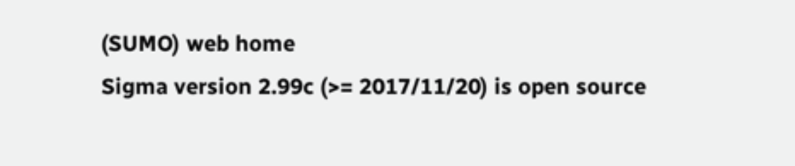(SUMO) web home
Sigma version 2.99c (>= 2017/11/20) is open source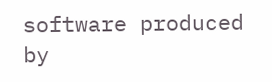software produced by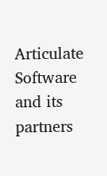Articulate Software and its partners